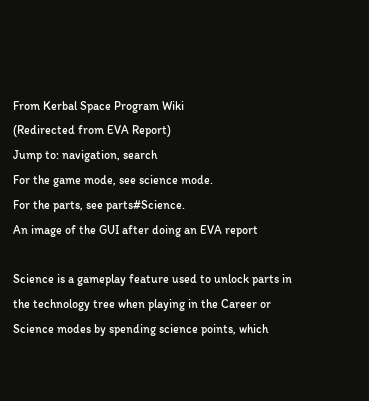From Kerbal Space Program Wiki
(Redirected from EVA Report)
Jump to: navigation, search
For the game mode, see science mode.
For the parts, see parts#Science.
An image of the GUI after doing an EVA report

Science is a gameplay feature used to unlock parts in the technology tree when playing in the Career or Science modes by spending science points, which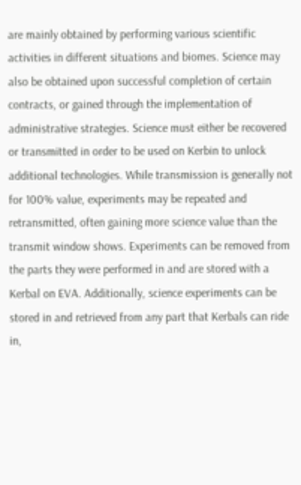are mainly obtained by performing various scientific activities in different situations and biomes. Science may also be obtained upon successful completion of certain contracts, or gained through the implementation of administrative strategies. Science must either be recovered or transmitted in order to be used on Kerbin to unlock additional technologies. While transmission is generally not for 100% value, experiments may be repeated and retransmitted, often gaining more science value than the transmit window shows. Experiments can be removed from the parts they were performed in and are stored with a Kerbal on EVA. Additionally, science experiments can be stored in and retrieved from any part that Kerbals can ride in,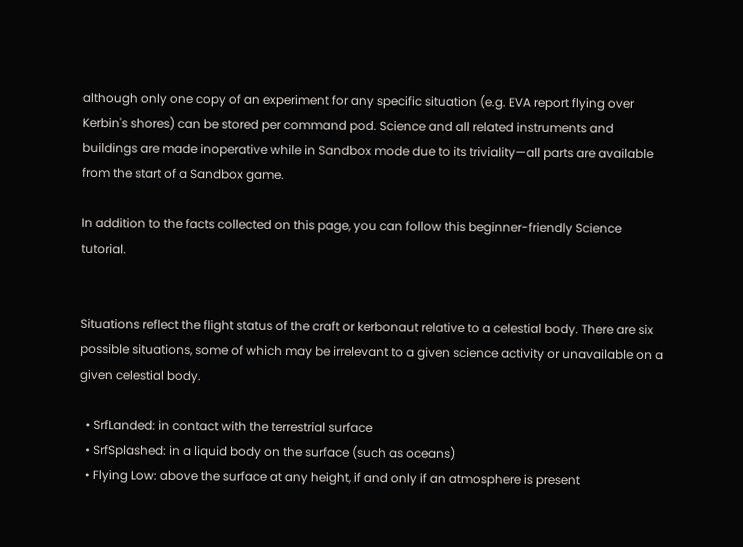although only one copy of an experiment for any specific situation (e.g. EVA report flying over Kerbin's shores) can be stored per command pod. Science and all related instruments and buildings are made inoperative while in Sandbox mode due to its triviality—all parts are available from the start of a Sandbox game.

In addition to the facts collected on this page, you can follow this beginner-friendly Science tutorial.


Situations reflect the flight status of the craft or kerbonaut relative to a celestial body. There are six possible situations, some of which may be irrelevant to a given science activity or unavailable on a given celestial body.

  • SrfLanded: in contact with the terrestrial surface
  • SrfSplashed: in a liquid body on the surface (such as oceans)
  • Flying Low: above the surface at any height, if and only if an atmosphere is present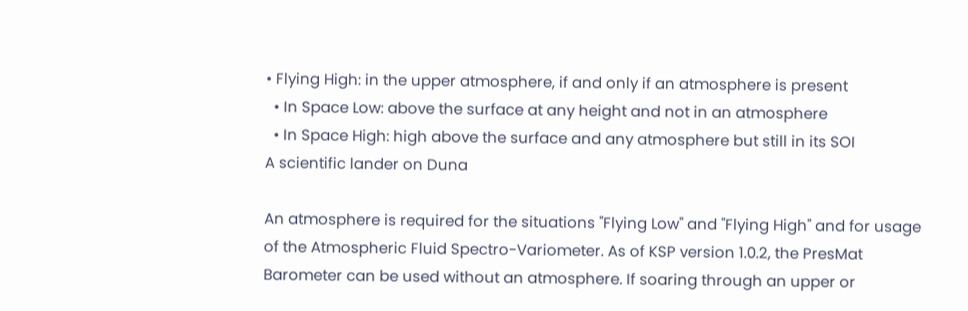• Flying High: in the upper atmosphere, if and only if an atmosphere is present
  • In Space Low: above the surface at any height and not in an atmosphere
  • In Space High: high above the surface and any atmosphere but still in its SOI
A scientific lander on Duna

An atmosphere is required for the situations "Flying Low" and "Flying High" and for usage of the Atmospheric Fluid Spectro-Variometer. As of KSP version 1.0.2, the PresMat Barometer can be used without an atmosphere. If soaring through an upper or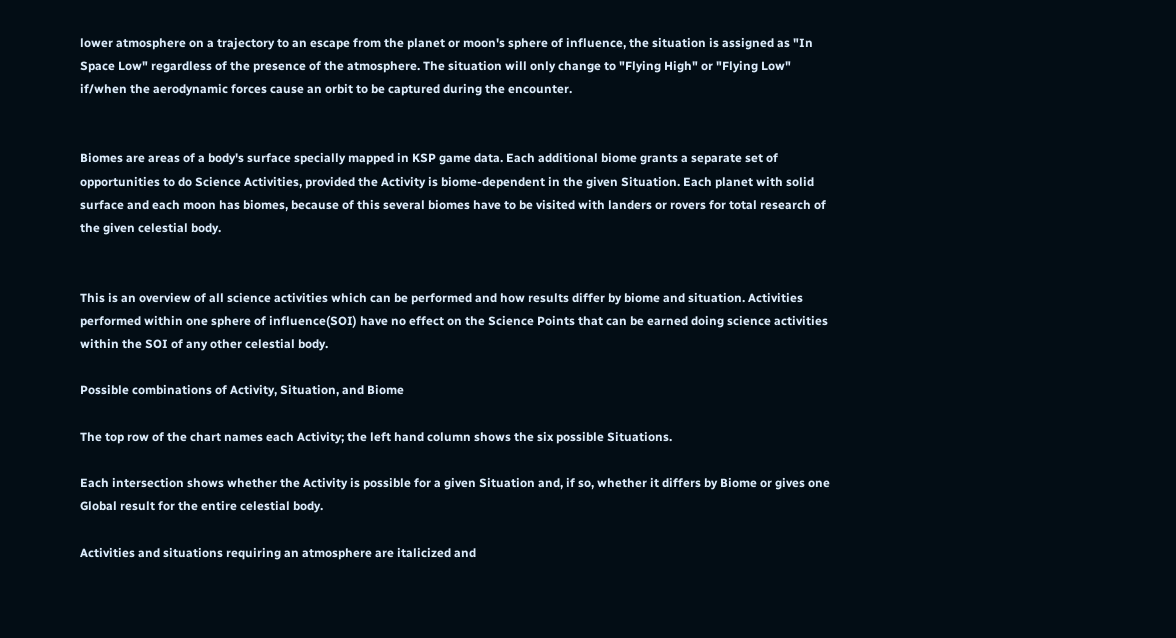lower atmosphere on a trajectory to an escape from the planet or moon's sphere of influence, the situation is assigned as "In Space Low" regardless of the presence of the atmosphere. The situation will only change to "Flying High" or "Flying Low" if/when the aerodynamic forces cause an orbit to be captured during the encounter.


Biomes are areas of a body's surface specially mapped in KSP game data. Each additional biome grants a separate set of opportunities to do Science Activities, provided the Activity is biome-dependent in the given Situation. Each planet with solid surface and each moon has biomes, because of this several biomes have to be visited with landers or rovers for total research of the given celestial body.


This is an overview of all science activities which can be performed and how results differ by biome and situation. Activities performed within one sphere of influence(SOI) have no effect on the Science Points that can be earned doing science activities within the SOI of any other celestial body.

Possible combinations of Activity, Situation, and Biome

The top row of the chart names each Activity; the left hand column shows the six possible Situations.

Each intersection shows whether the Activity is possible for a given Situation and, if so, whether it differs by Biome or gives one Global result for the entire celestial body.

Activities and situations requiring an atmosphere are italicized and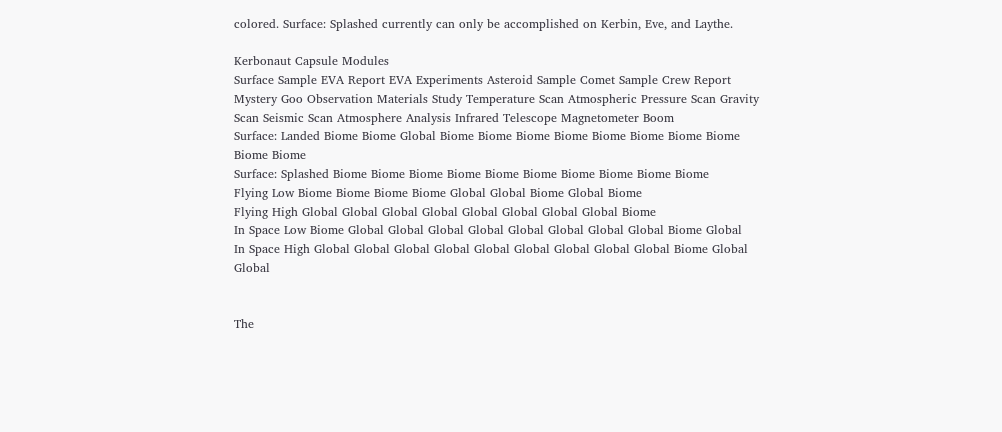colored. Surface: Splashed currently can only be accomplished on Kerbin, Eve, and Laythe.

Kerbonaut Capsule Modules
Surface Sample EVA Report EVA Experiments Asteroid Sample Comet Sample Crew Report Mystery Goo Observation Materials Study Temperature Scan Atmospheric Pressure Scan Gravity Scan Seismic Scan Atmosphere Analysis Infrared Telescope Magnetometer Boom
Surface: Landed Biome Biome Global Biome Biome Biome Biome Biome Biome Biome Biome Biome Biome
Surface: Splashed Biome Biome Biome Biome Biome Biome Biome Biome Biome Biome
Flying Low Biome Biome Biome Biome Global Global Biome Global Biome
Flying High Global Global Global Global Global Global Global Global Biome
In Space Low Biome Global Global Global Global Global Global Global Global Biome Global
In Space High Global Global Global Global Global Global Global Global Global Biome Global Global


The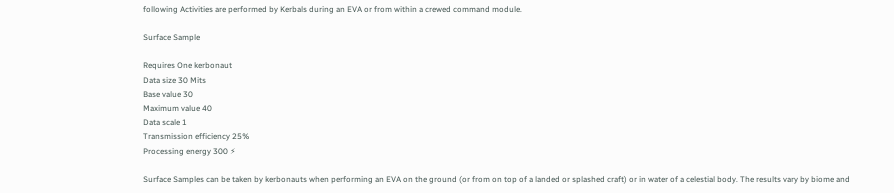following Activities are performed by Kerbals during an EVA or from within a crewed command module.

Surface Sample

Requires One kerbonaut
Data size 30 Mits
Base value 30
Maximum value 40
Data scale 1
Transmission efficiency 25%
Processing energy 300 ⚡

Surface Samples can be taken by kerbonauts when performing an EVA on the ground (or from on top of a landed or splashed craft) or in water of a celestial body. The results vary by biome and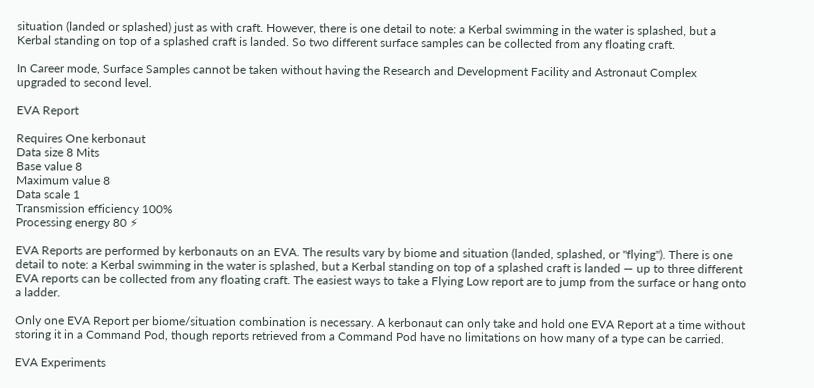situation (landed or splashed) just as with craft. However, there is one detail to note: a Kerbal swimming in the water is splashed, but a Kerbal standing on top of a splashed craft is landed. So two different surface samples can be collected from any floating craft.

In Career mode, Surface Samples cannot be taken without having the Research and Development Facility and Astronaut Complex upgraded to second level.

EVA Report

Requires One kerbonaut
Data size 8 Mits
Base value 8
Maximum value 8
Data scale 1
Transmission efficiency 100%
Processing energy 80 ⚡

EVA Reports are performed by kerbonauts on an EVA. The results vary by biome and situation (landed, splashed, or "flying"). There is one detail to note: a Kerbal swimming in the water is splashed, but a Kerbal standing on top of a splashed craft is landed — up to three different EVA reports can be collected from any floating craft. The easiest ways to take a Flying Low report are to jump from the surface or hang onto a ladder.

Only one EVA Report per biome/situation combination is necessary. A kerbonaut can only take and hold one EVA Report at a time without storing it in a Command Pod, though reports retrieved from a Command Pod have no limitations on how many of a type can be carried.

EVA Experiments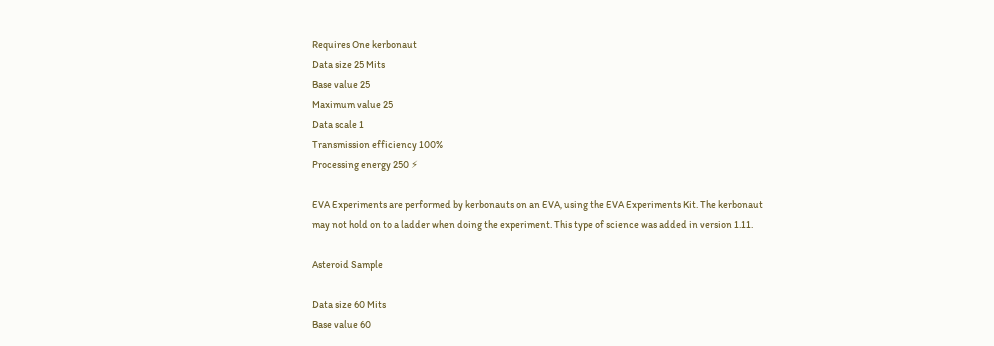Requires One kerbonaut
Data size 25 Mits
Base value 25
Maximum value 25
Data scale 1
Transmission efficiency 100%
Processing energy 250 ⚡

EVA Experiments are performed by kerbonauts on an EVA, using the EVA Experiments Kit. The kerbonaut may not hold on to a ladder when doing the experiment. This type of science was added in version 1.11.

Asteroid Sample

Data size 60 Mits
Base value 60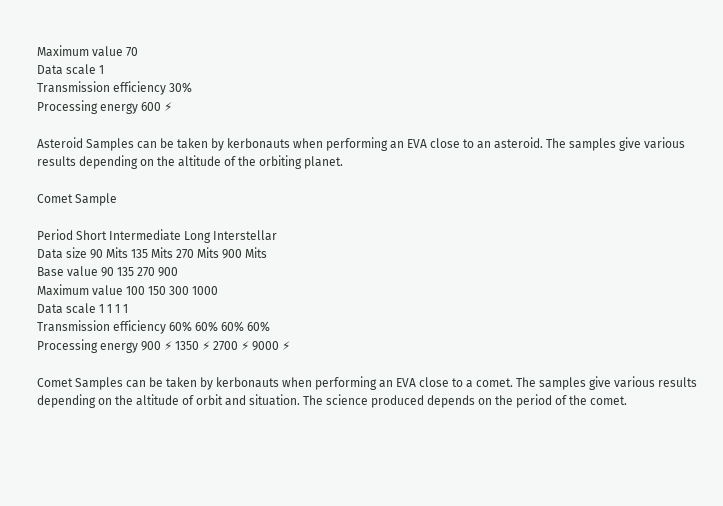Maximum value 70
Data scale 1
Transmission efficiency 30%
Processing energy 600 ⚡

Asteroid Samples can be taken by kerbonauts when performing an EVA close to an asteroid. The samples give various results depending on the altitude of the orbiting planet.

Comet Sample

Period Short Intermediate Long Interstellar
Data size 90 Mits 135 Mits 270 Mits 900 Mits
Base value 90 135 270 900
Maximum value 100 150 300 1000
Data scale 1 1 1 1
Transmission efficiency 60% 60% 60% 60%
Processing energy 900 ⚡ 1350 ⚡ 2700 ⚡ 9000 ⚡

Comet Samples can be taken by kerbonauts when performing an EVA close to a comet. The samples give various results depending on the altitude of orbit and situation. The science produced depends on the period of the comet.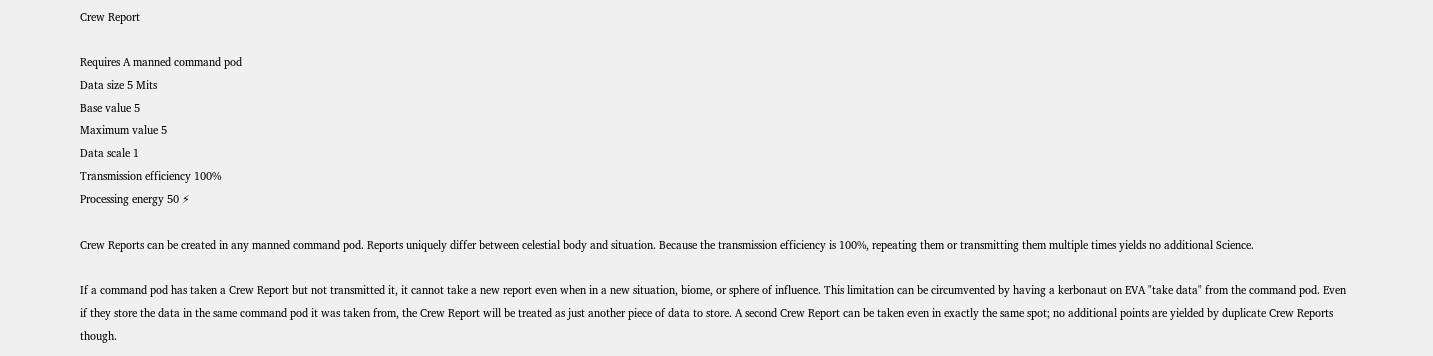Crew Report

Requires A manned command pod
Data size 5 Mits
Base value 5
Maximum value 5
Data scale 1
Transmission efficiency 100%
Processing energy 50 ⚡

Crew Reports can be created in any manned command pod. Reports uniquely differ between celestial body and situation. Because the transmission efficiency is 100%, repeating them or transmitting them multiple times yields no additional Science.

If a command pod has taken a Crew Report but not transmitted it, it cannot take a new report even when in a new situation, biome, or sphere of influence. This limitation can be circumvented by having a kerbonaut on EVA "take data" from the command pod. Even if they store the data in the same command pod it was taken from, the Crew Report will be treated as just another piece of data to store. A second Crew Report can be taken even in exactly the same spot; no additional points are yielded by duplicate Crew Reports though.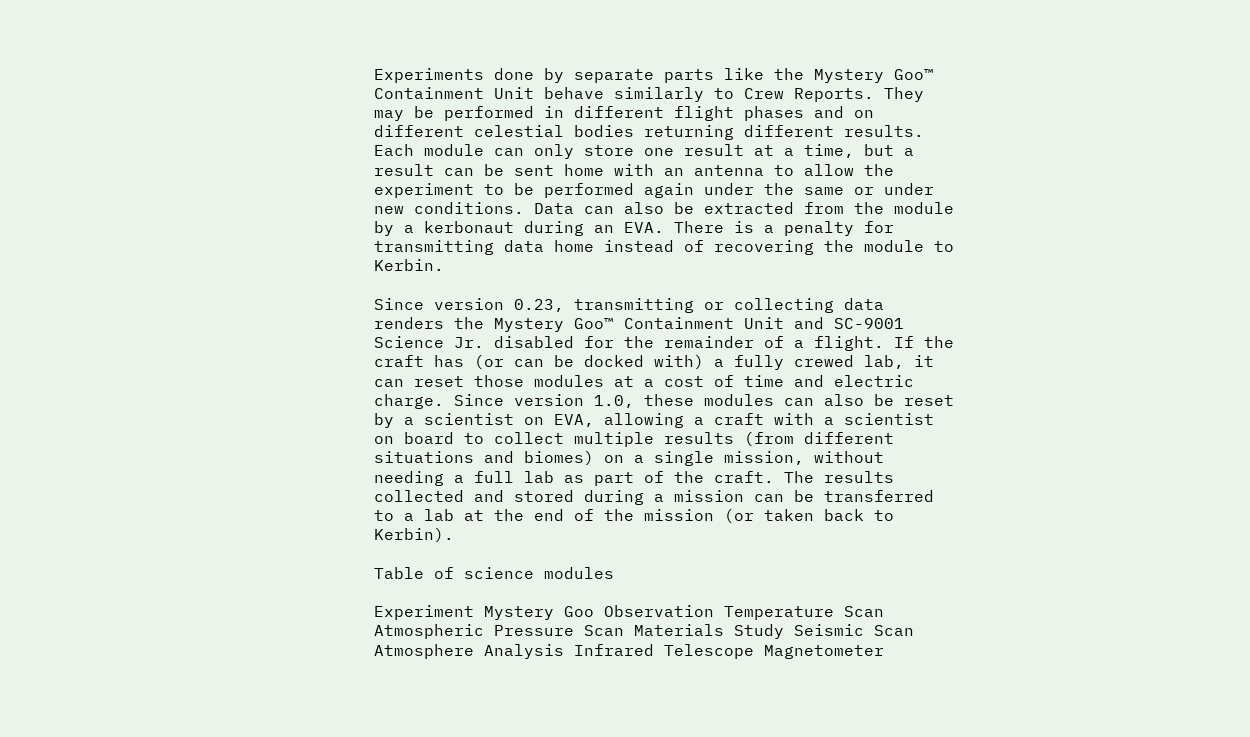Experiments done by separate parts like the Mystery Goo™ Containment Unit behave similarly to Crew Reports. They may be performed in different flight phases and on different celestial bodies returning different results. Each module can only store one result at a time, but a result can be sent home with an antenna to allow the experiment to be performed again under the same or under new conditions. Data can also be extracted from the module by a kerbonaut during an EVA. There is a penalty for transmitting data home instead of recovering the module to Kerbin.

Since version 0.23, transmitting or collecting data renders the Mystery Goo™ Containment Unit and SC-9001 Science Jr. disabled for the remainder of a flight. If the craft has (or can be docked with) a fully crewed lab, it can reset those modules at a cost of time and electric charge. Since version 1.0, these modules can also be reset by a scientist on EVA, allowing a craft with a scientist on board to collect multiple results (from different situations and biomes) on a single mission, without needing a full lab as part of the craft. The results collected and stored during a mission can be transferred to a lab at the end of the mission (or taken back to Kerbin).

Table of science modules

Experiment Mystery Goo Observation Temperature Scan Atmospheric Pressure Scan Materials Study Seismic Scan Atmosphere Analysis Infrared Telescope Magnetometer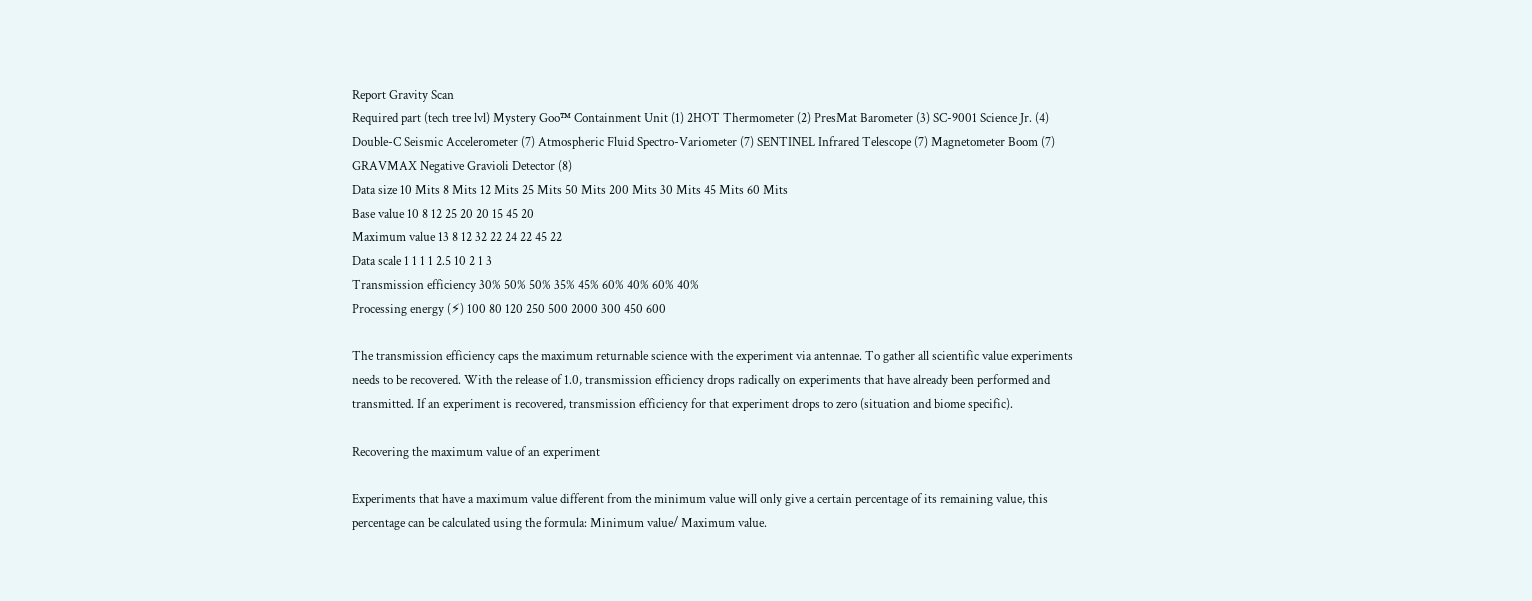Report Gravity Scan
Required part (tech tree lvl) Mystery Goo™ Containment Unit (1) 2HOT Thermometer (2) PresMat Barometer (3) SC-9001 Science Jr. (4) Double-C Seismic Accelerometer (7) Atmospheric Fluid Spectro-Variometer (7) SENTINEL Infrared Telescope (7) Magnetometer Boom (7) GRAVMAX Negative Gravioli Detector (8)
Data size 10 Mits 8 Mits 12 Mits 25 Mits 50 Mits 200 Mits 30 Mits 45 Mits 60 Mits
Base value 10 8 12 25 20 20 15 45 20
Maximum value 13 8 12 32 22 24 22 45 22
Data scale 1 1 1 1 2.5 10 2 1 3
Transmission efficiency 30% 50% 50% 35% 45% 60% 40% 60% 40%
Processing energy (⚡) 100 80 120 250 500 2000 300 450 600

The transmission efficiency caps the maximum returnable science with the experiment via antennae. To gather all scientific value experiments needs to be recovered. With the release of 1.0, transmission efficiency drops radically on experiments that have already been performed and transmitted. If an experiment is recovered, transmission efficiency for that experiment drops to zero (situation and biome specific).

Recovering the maximum value of an experiment

Experiments that have a maximum value different from the minimum value will only give a certain percentage of its remaining value, this percentage can be calculated using the formula: Minimum value/ Maximum value.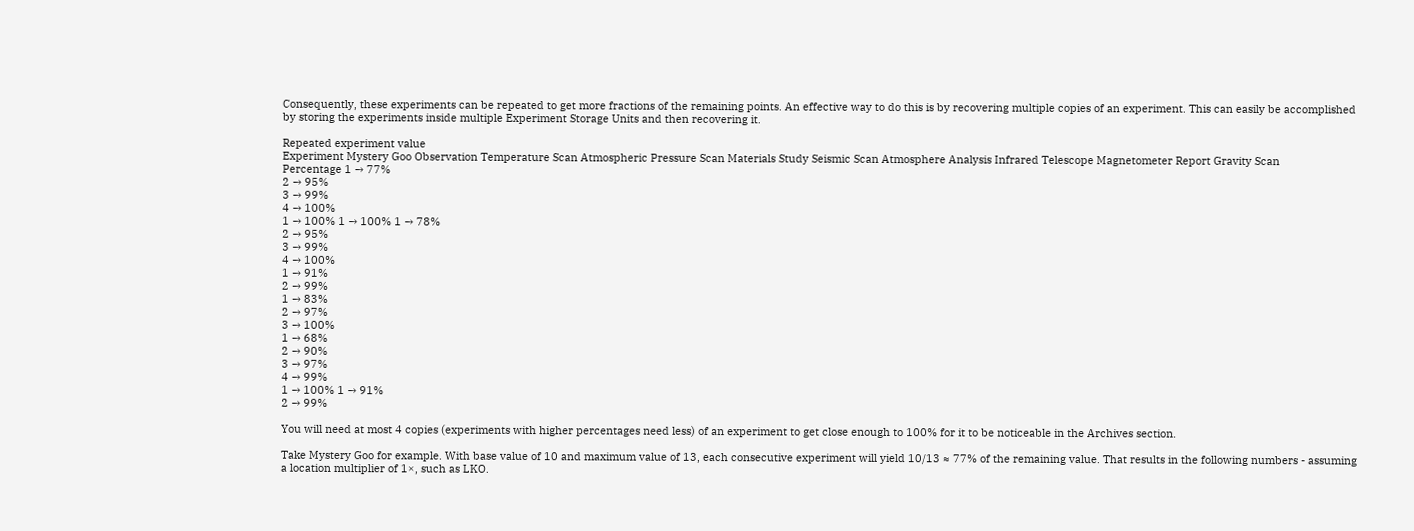Consequently, these experiments can be repeated to get more fractions of the remaining points. An effective way to do this is by recovering multiple copies of an experiment. This can easily be accomplished by storing the experiments inside multiple Experiment Storage Units and then recovering it.

Repeated experiment value
Experiment Mystery Goo Observation Temperature Scan Atmospheric Pressure Scan Materials Study Seismic Scan Atmosphere Analysis Infrared Telescope Magnetometer Report Gravity Scan
Percentage 1 → 77%
2 → 95%
3 → 99%
4 → 100%
1 → 100% 1 → 100% 1 → 78%
2 → 95%
3 → 99%
4 → 100%
1 → 91%
2 → 99%
1 → 83%
2 → 97%
3 → 100%
1 → 68%
2 → 90%
3 → 97%
4 → 99%
1 → 100% 1 → 91%
2 → 99%

You will need at most 4 copies (experiments with higher percentages need less) of an experiment to get close enough to 100% for it to be noticeable in the Archives section.

Take Mystery Goo for example. With base value of 10 and maximum value of 13, each consecutive experiment will yield 10/13 ≈ 77% of the remaining value. That results in the following numbers - assuming a location multiplier of 1×, such as LKO.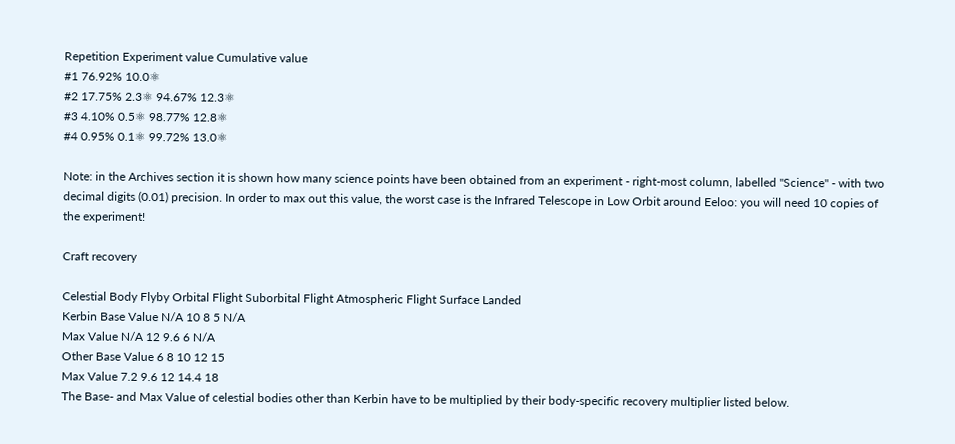Repetition Experiment value Cumulative value
#1 76.92% 10.0⚛
#2 17.75% 2.3⚛ 94.67% 12.3⚛
#3 4.10% 0.5⚛ 98.77% 12.8⚛
#4 0.95% 0.1⚛ 99.72% 13.0⚛

Note: in the Archives section it is shown how many science points have been obtained from an experiment - right-most column, labelled "Science" - with two decimal digits (0.01) precision. In order to max out this value, the worst case is the Infrared Telescope in Low Orbit around Eeloo: you will need 10 copies of the experiment!

Craft recovery

Celestial Body Flyby Orbital Flight Suborbital Flight Atmospheric Flight Surface Landed
Kerbin Base Value N/A 10 8 5 N/A
Max Value N/A 12 9.6 6 N/A
Other Base Value 6 8 10 12 15
Max Value 7.2 9.6 12 14.4 18
The Base- and Max Value of celestial bodies other than Kerbin have to be multiplied by their body-specific recovery multiplier listed below.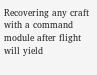Recovering any craft with a command module after flight will yield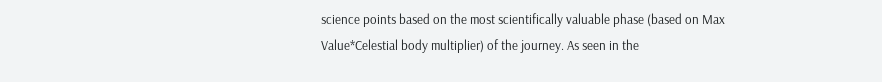science points based on the most scientifically valuable phase (based on Max Value*Celestial body multiplier) of the journey. As seen in the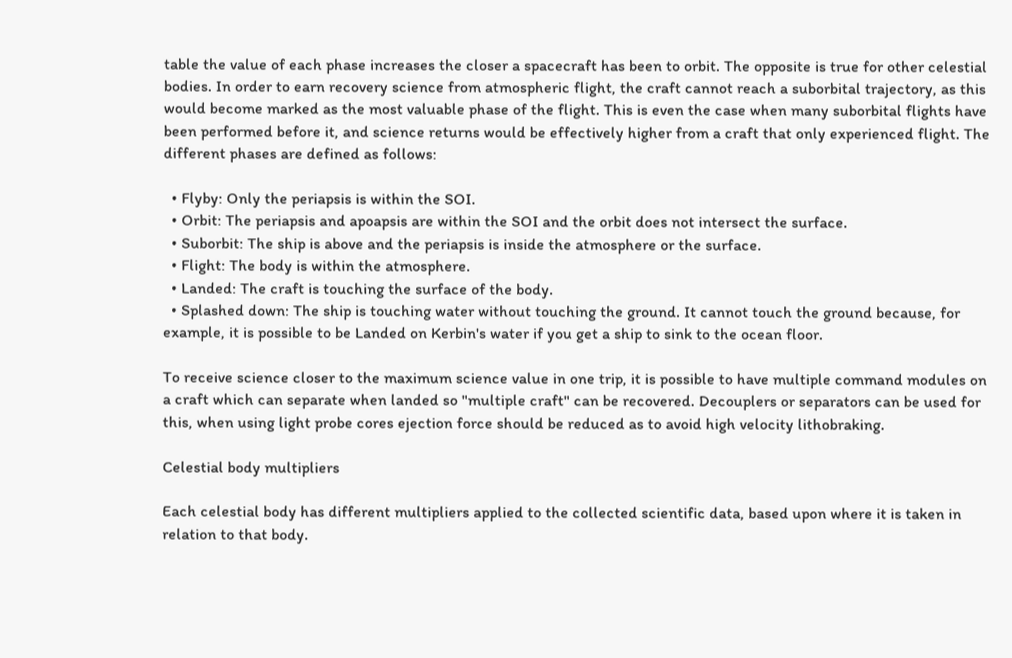table the value of each phase increases the closer a spacecraft has been to orbit. The opposite is true for other celestial bodies. In order to earn recovery science from atmospheric flight, the craft cannot reach a suborbital trajectory, as this would become marked as the most valuable phase of the flight. This is even the case when many suborbital flights have been performed before it, and science returns would be effectively higher from a craft that only experienced flight. The different phases are defined as follows:

  • Flyby: Only the periapsis is within the SOI.
  • Orbit: The periapsis and apoapsis are within the SOI and the orbit does not intersect the surface.
  • Suborbit: The ship is above and the periapsis is inside the atmosphere or the surface.
  • Flight: The body is within the atmosphere.
  • Landed: The craft is touching the surface of the body.
  • Splashed down: The ship is touching water without touching the ground. It cannot touch the ground because, for example, it is possible to be Landed on Kerbin's water if you get a ship to sink to the ocean floor.

To receive science closer to the maximum science value in one trip, it is possible to have multiple command modules on a craft which can separate when landed so "multiple craft" can be recovered. Decouplers or separators can be used for this, when using light probe cores ejection force should be reduced as to avoid high velocity lithobraking.

Celestial body multipliers

Each celestial body has different multipliers applied to the collected scientific data, based upon where it is taken in relation to that body.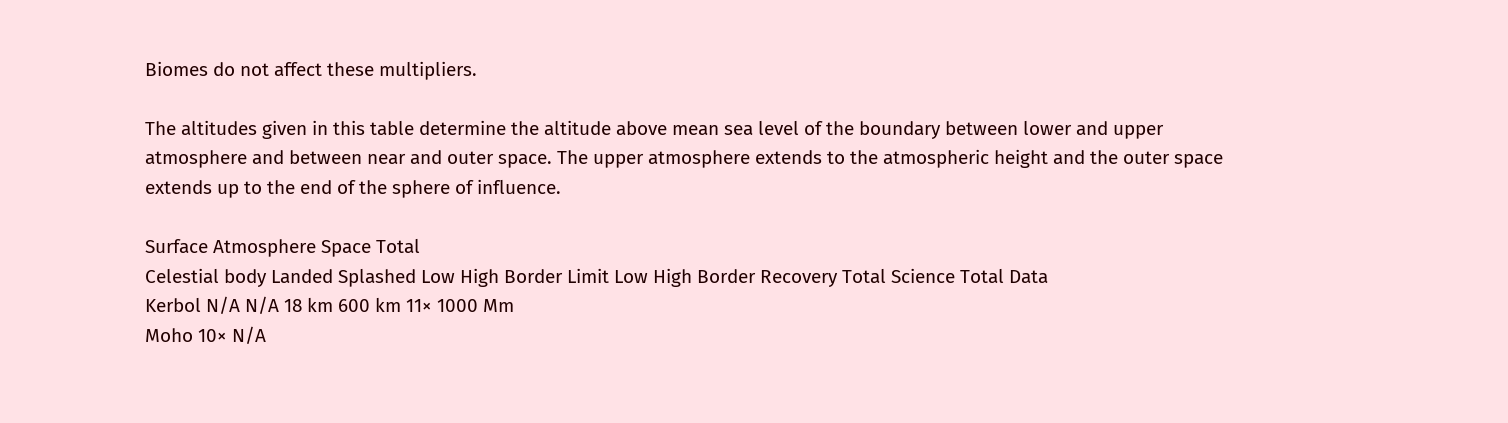Biomes do not affect these multipliers.

The altitudes given in this table determine the altitude above mean sea level of the boundary between lower and upper atmosphere and between near and outer space. The upper atmosphere extends to the atmospheric height and the outer space extends up to the end of the sphere of influence.

Surface Atmosphere Space Total
Celestial body Landed Splashed Low High Border Limit Low High Border Recovery Total Science Total Data
Kerbol N/A N/A 18 km 600 km 11× 1000 Mm
Moho 10× N/A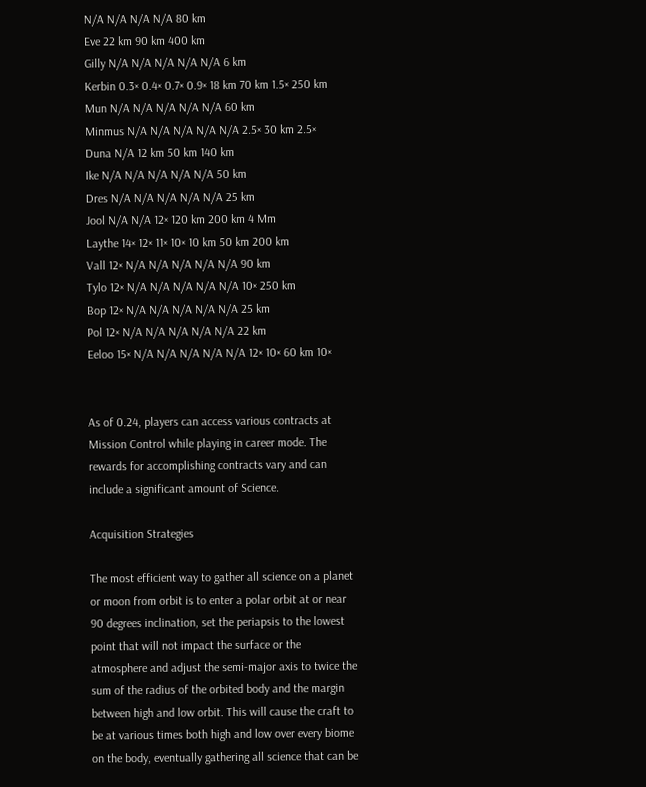N/A N/A N/A N/A 80 km
Eve 22 km 90 km 400 km
Gilly N/A N/A N/A N/A N/A 6 km
Kerbin 0.3× 0.4× 0.7× 0.9× 18 km 70 km 1.5× 250 km
Mun N/A N/A N/A N/A N/A 60 km
Minmus N/A N/A N/A N/A N/A 2.5× 30 km 2.5×
Duna N/A 12 km 50 km 140 km
Ike N/A N/A N/A N/A N/A 50 km
Dres N/A N/A N/A N/A N/A 25 km
Jool N/A N/A 12× 120 km 200 km 4 Mm
Laythe 14× 12× 11× 10× 10 km 50 km 200 km
Vall 12× N/A N/A N/A N/A N/A 90 km
Tylo 12× N/A N/A N/A N/A N/A 10× 250 km
Bop 12× N/A N/A N/A N/A N/A 25 km
Pol 12× N/A N/A N/A N/A N/A 22 km
Eeloo 15× N/A N/A N/A N/A N/A 12× 10× 60 km 10×


As of 0.24, players can access various contracts at Mission Control while playing in career mode. The rewards for accomplishing contracts vary and can include a significant amount of Science.

Acquisition Strategies

The most efficient way to gather all science on a planet or moon from orbit is to enter a polar orbit at or near 90 degrees inclination, set the periapsis to the lowest point that will not impact the surface or the atmosphere and adjust the semi-major axis to twice the sum of the radius of the orbited body and the margin between high and low orbit. This will cause the craft to be at various times both high and low over every biome on the body, eventually gathering all science that can be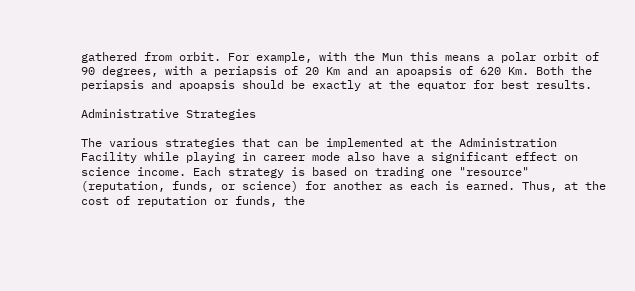gathered from orbit. For example, with the Mun this means a polar orbit of 90 degrees, with a periapsis of 20 Km and an apoapsis of 620 Km. Both the periapsis and apoapsis should be exactly at the equator for best results.

Administrative Strategies

The various strategies that can be implemented at the Administration Facility while playing in career mode also have a significant effect on science income. Each strategy is based on trading one "resource" (reputation, funds, or science) for another as each is earned. Thus, at the cost of reputation or funds, the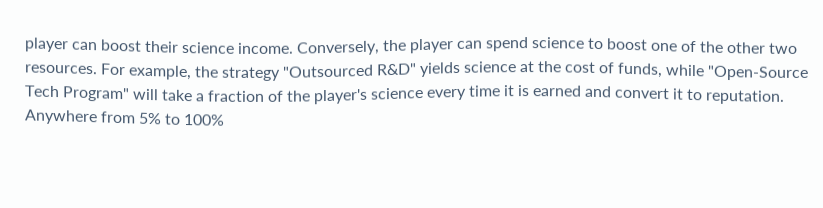player can boost their science income. Conversely, the player can spend science to boost one of the other two resources. For example, the strategy "Outsourced R&D" yields science at the cost of funds, while "Open-Source Tech Program" will take a fraction of the player's science every time it is earned and convert it to reputation. Anywhere from 5% to 100%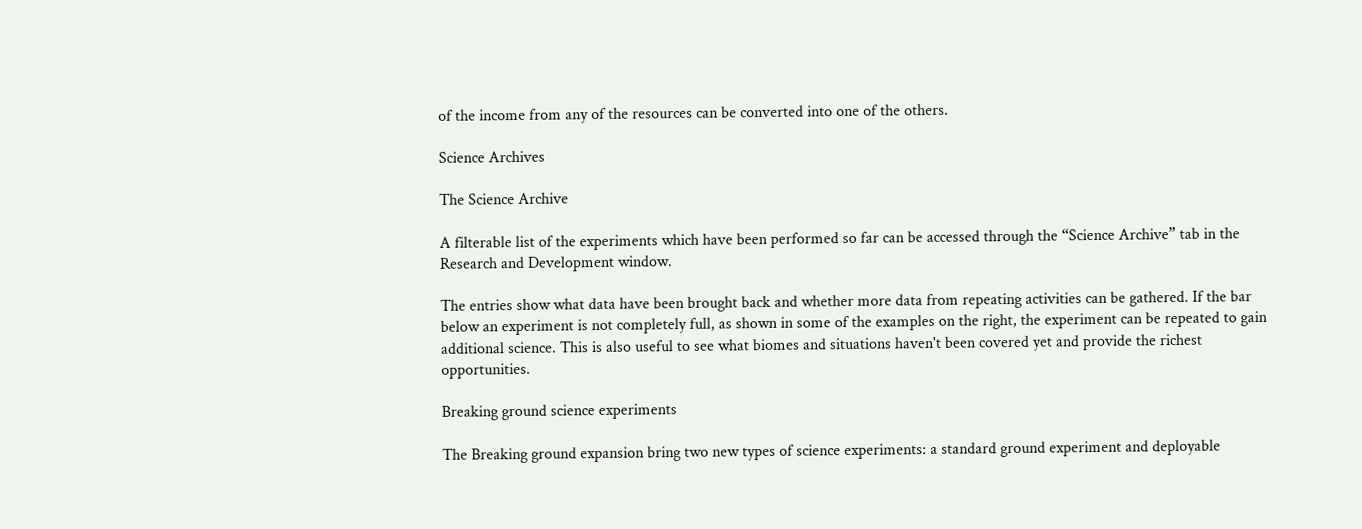of the income from any of the resources can be converted into one of the others.

Science Archives

The Science Archive

A filterable list of the experiments which have been performed so far can be accessed through the “Science Archive” tab in the Research and Development window.

The entries show what data have been brought back and whether more data from repeating activities can be gathered. If the bar below an experiment is not completely full, as shown in some of the examples on the right, the experiment can be repeated to gain additional science. This is also useful to see what biomes and situations haven't been covered yet and provide the richest opportunities.

Breaking ground science experiments

The Breaking ground expansion bring two new types of science experiments: a standard ground experiment and deployable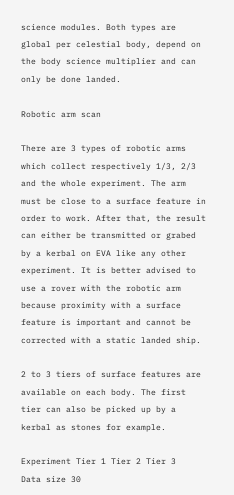science modules. Both types are global per celestial body, depend on the body science multiplier and can only be done landed.

Robotic arm scan

There are 3 types of robotic arms which collect respectively 1/3, 2/3 and the whole experiment. The arm must be close to a surface feature in order to work. After that, the result can either be transmitted or grabed by a kerbal on EVA like any other experiment. It is better advised to use a rover with the robotic arm because proximity with a surface feature is important and cannot be corrected with a static landed ship.

2 to 3 tiers of surface features are available on each body. The first tier can also be picked up by a kerbal as stones for example.

Experiment Tier 1 Tier 2 Tier 3
Data size 30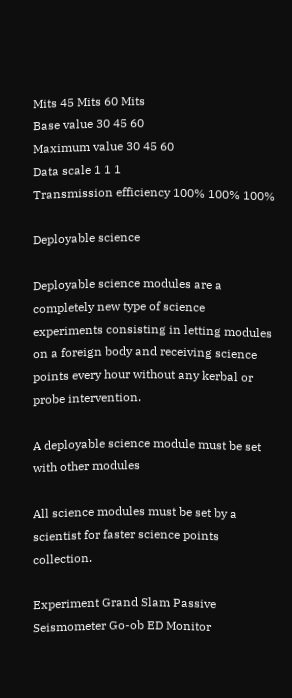Mits 45 Mits 60 Mits
Base value 30 45 60
Maximum value 30 45 60
Data scale 1 1 1
Transmission efficiency 100% 100% 100%

Deployable science

Deployable science modules are a completely new type of science experiments consisting in letting modules on a foreign body and receiving science points every hour without any kerbal or probe intervention.

A deployable science module must be set with other modules

All science modules must be set by a scientist for faster science points collection.

Experiment Grand Slam Passive Seismometer Go-ob ED Monitor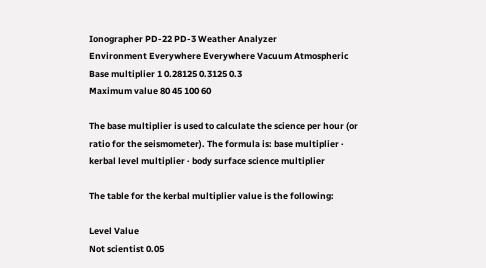Ionographer PD-22 PD-3 Weather Analyzer
Environment Everywhere Everywhere Vacuum Atmospheric
Base multiplier 1 0.28125 0.3125 0.3
Maximum value 80 45 100 60

The base multiplier is used to calculate the science per hour (or ratio for the seismometer). The formula is: base multiplier · kerbal level multiplier · body surface science multiplier

The table for the kerbal multiplier value is the following:

Level Value
Not scientist 0.05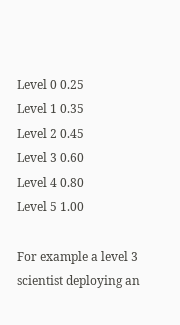Level 0 0.25
Level 1 0.35
Level 2 0.45
Level 3 0.60
Level 4 0.80
Level 5 1.00

For example a level 3 scientist deploying an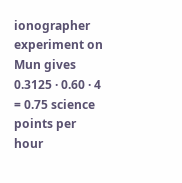ionographer experiment on Mun gives 0.3125 · 0.60 · 4 = 0.75 science points per hour